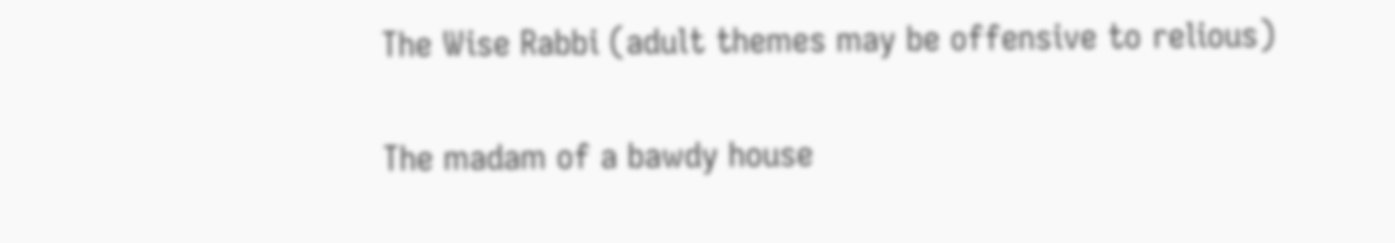The Wise Rabbi (adult themes may be offensive to relious)

The madam of a bawdy house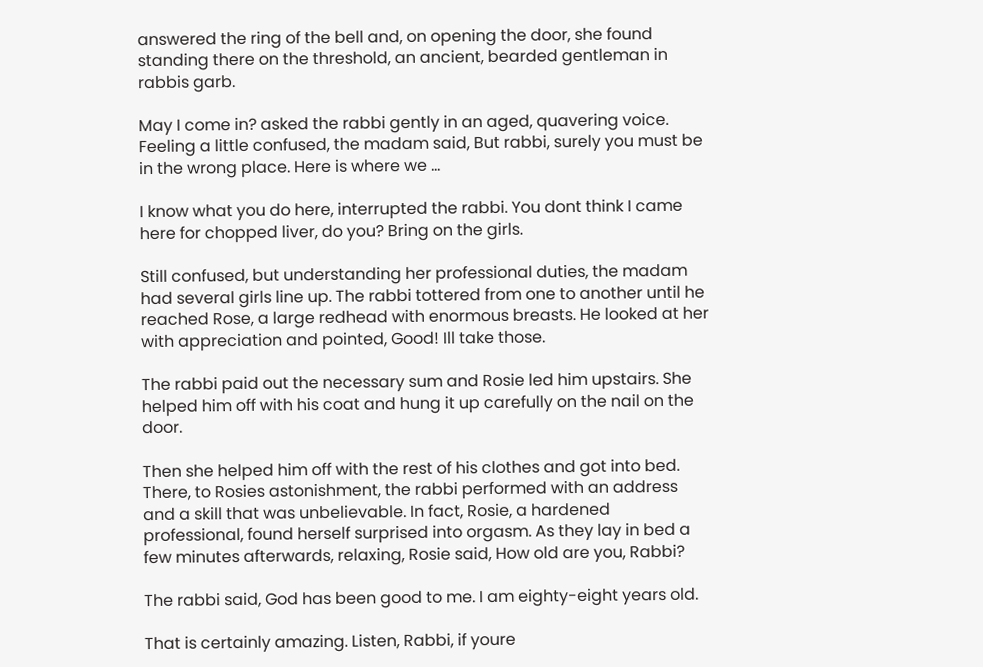answered the ring of the bell and, on opening the door, she found standing there on the threshold, an ancient, bearded gentleman in rabbis garb.

May I come in? asked the rabbi gently in an aged, quavering voice. Feeling a little confused, the madam said, But rabbi, surely you must be in the wrong place. Here is where we …

I know what you do here, interrupted the rabbi. You dont think I came here for chopped liver, do you? Bring on the girls.

Still confused, but understanding her professional duties, the madam had several girls line up. The rabbi tottered from one to another until he reached Rose, a large redhead with enormous breasts. He looked at her with appreciation and pointed, Good! Ill take those.

The rabbi paid out the necessary sum and Rosie led him upstairs. She helped him off with his coat and hung it up carefully on the nail on the door.

Then she helped him off with the rest of his clothes and got into bed. There, to Rosies astonishment, the rabbi performed with an address and a skill that was unbelievable. In fact, Rosie, a hardened professional, found herself surprised into orgasm. As they lay in bed a few minutes afterwards, relaxing, Rosie said, How old are you, Rabbi?

The rabbi said, God has been good to me. I am eighty-eight years old.

That is certainly amazing. Listen, Rabbi, if youre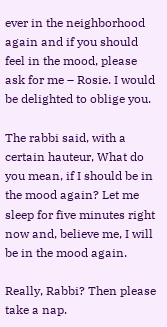ever in the neighborhood again and if you should feel in the mood, please ask for me – Rosie. I would be delighted to oblige you.

The rabbi said, with a certain hauteur, What do you mean, if I should be in the mood again? Let me sleep for five minutes right now and, believe me, I will be in the mood again.

Really, Rabbi? Then please take a nap.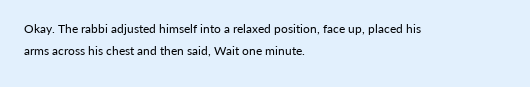Okay. The rabbi adjusted himself into a relaxed position, face up, placed his arms across his chest and then said, Wait one minute.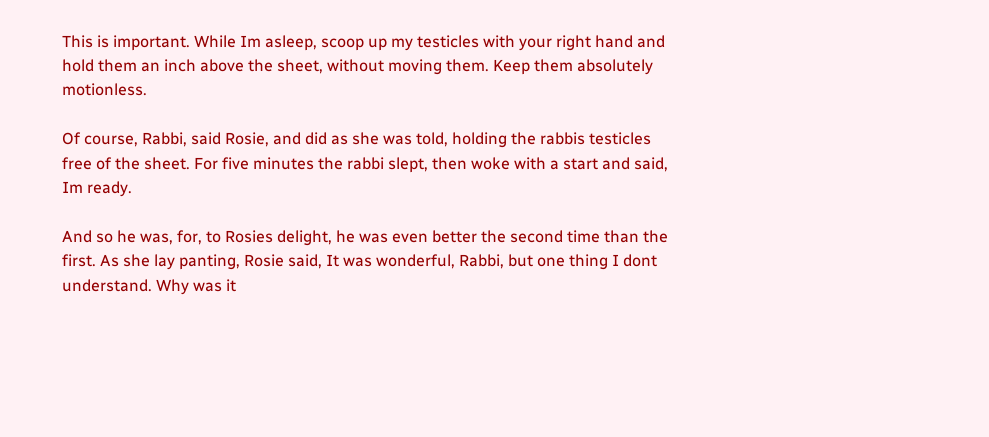This is important. While Im asleep, scoop up my testicles with your right hand and hold them an inch above the sheet, without moving them. Keep them absolutely motionless.

Of course, Rabbi, said Rosie, and did as she was told, holding the rabbis testicles free of the sheet. For five minutes the rabbi slept, then woke with a start and said, Im ready.

And so he was, for, to Rosies delight, he was even better the second time than the first. As she lay panting, Rosie said, It was wonderful, Rabbi, but one thing I dont understand. Why was it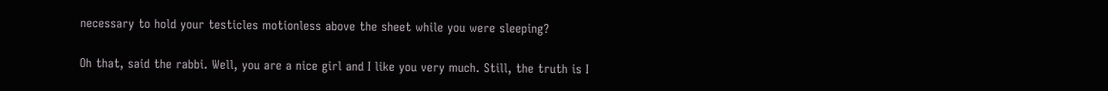necessary to hold your testicles motionless above the sheet while you were sleeping?

Oh that, said the rabbi. Well, you are a nice girl and I like you very much. Still, the truth is I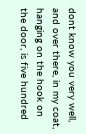dont know you very well, and over there, in my coat, hanging on the hook on the door, is five hundred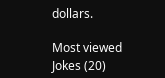dollars.

Most viewed Jokes (20)